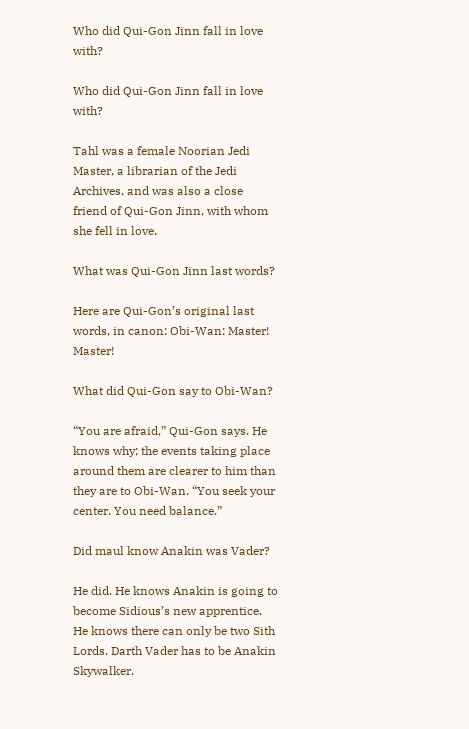Who did Qui-Gon Jinn fall in love with?

Who did Qui-Gon Jinn fall in love with?

Tahl was a female Noorian Jedi Master, a librarian of the Jedi Archives, and was also a close friend of Qui-Gon Jinn, with whom she fell in love.

What was Qui-Gon Jinn last words?

Here are Qui-Gon’s original last words, in canon: Obi-Wan: Master! Master!

What did Qui-Gon say to Obi-Wan?

“You are afraid,” Qui-Gon says. He knows why; the events taking place around them are clearer to him than they are to Obi-Wan. “You seek your center. You need balance.”

Did maul know Anakin was Vader?

He did. He knows Anakin is going to become Sidious’s new apprentice. He knows there can only be two Sith Lords. Darth Vader has to be Anakin Skywalker.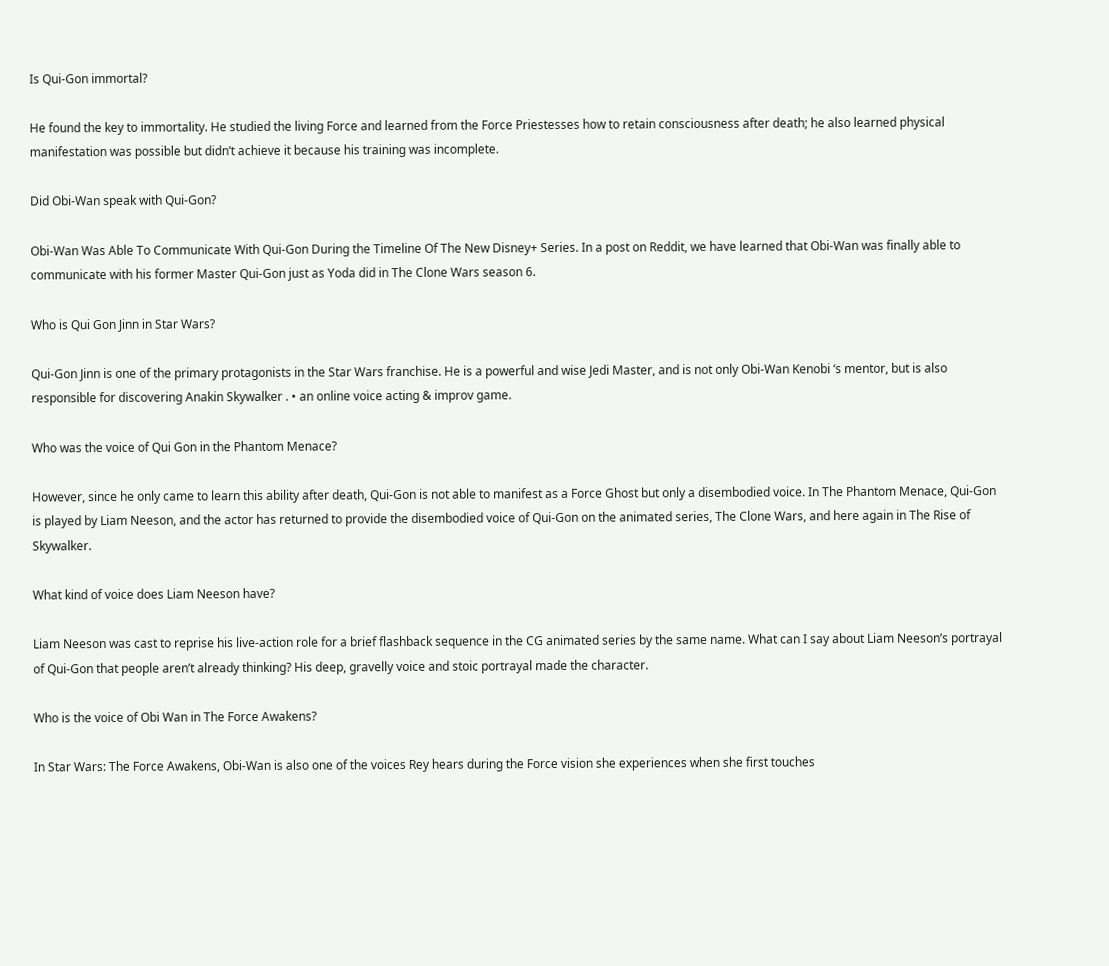Is Qui-Gon immortal?

He found the key to immortality. He studied the living Force and learned from the Force Priestesses how to retain consciousness after death; he also learned physical manifestation was possible but didn’t achieve it because his training was incomplete.

Did Obi-Wan speak with Qui-Gon?

Obi-Wan Was Able To Communicate With Qui-Gon During the Timeline Of The New Disney+ Series. In a post on Reddit, we have learned that Obi-Wan was finally able to communicate with his former Master Qui-Gon just as Yoda did in The Clone Wars season 6.

Who is Qui Gon Jinn in Star Wars?

Qui-Gon Jinn is one of the primary protagonists in the Star Wars franchise. He is a powerful and wise Jedi Master, and is not only Obi-Wan Kenobi ‘s mentor, but is also responsible for discovering Anakin Skywalker . • an online voice acting & improv game.

Who was the voice of Qui Gon in the Phantom Menace?

However, since he only came to learn this ability after death, Qui-Gon is not able to manifest as a Force Ghost but only a disembodied voice. In The Phantom Menace, Qui-Gon is played by Liam Neeson, and the actor has returned to provide the disembodied voice of Qui-Gon on the animated series, The Clone Wars, and here again in The Rise of Skywalker.

What kind of voice does Liam Neeson have?

Liam Neeson was cast to reprise his live-action role for a brief flashback sequence in the CG animated series by the same name. What can I say about Liam Neeson’s portrayal of Qui-Gon that people aren’t already thinking? His deep, gravelly voice and stoic portrayal made the character.

Who is the voice of Obi Wan in The Force Awakens?

In Star Wars: The Force Awakens, Obi-Wan is also one of the voices Rey hears during the Force vision she experiences when she first touches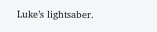Luke’s lightsaber.